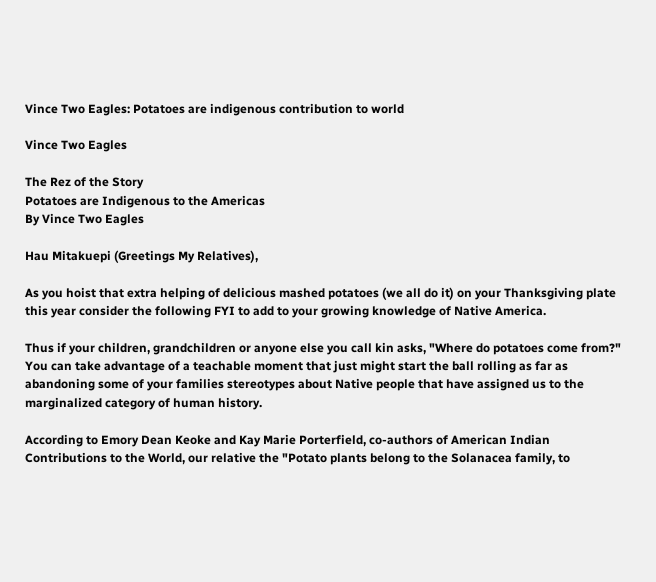Vince Two Eagles: Potatoes are indigenous contribution to world

Vince Two Eagles

The Rez of the Story
Potatoes are Indigenous to the Americas
By Vince Two Eagles

Hau Mitakuepi (Greetings My Relatives),

As you hoist that extra helping of delicious mashed potatoes (we all do it) on your Thanksgiving plate this year consider the following FYI to add to your growing knowledge of Native America.

Thus if your children, grandchildren or anyone else you call kin asks, "Where do potatoes come from?" You can take advantage of a teachable moment that just might start the ball rolling as far as abandoning some of your families stereotypes about Native people that have assigned us to the marginalized category of human history.

According to Emory Dean Keoke and Kay Marie Porterfield, co-authors of American Indian Contributions to the World, our relative the "Potato plants belong to the Solanacea family, to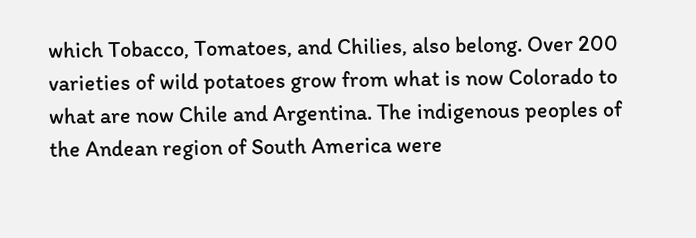which Tobacco, Tomatoes, and Chilies, also belong. Over 200 varieties of wild potatoes grow from what is now Colorado to what are now Chile and Argentina. The indigenous peoples of the Andean region of South America were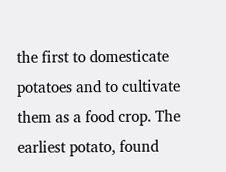the first to domesticate potatoes and to cultivate them as a food crop. The earliest potato, found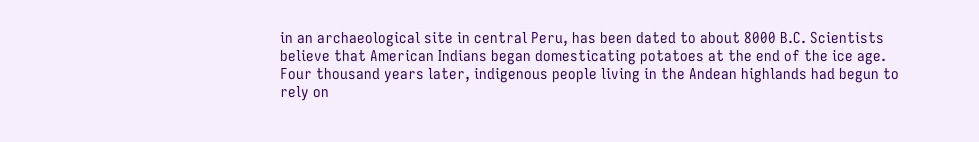in an archaeological site in central Peru, has been dated to about 8000 B.C. Scientists believe that American Indians began domesticating potatoes at the end of the ice age. Four thousand years later, indigenous people living in the Andean highlands had begun to rely on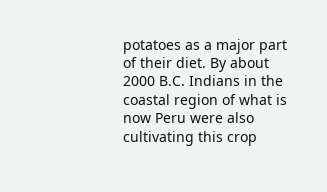potatoes as a major part of their diet. By about 2000 B.C. Indians in the coastal region of what is now Peru were also cultivating this crop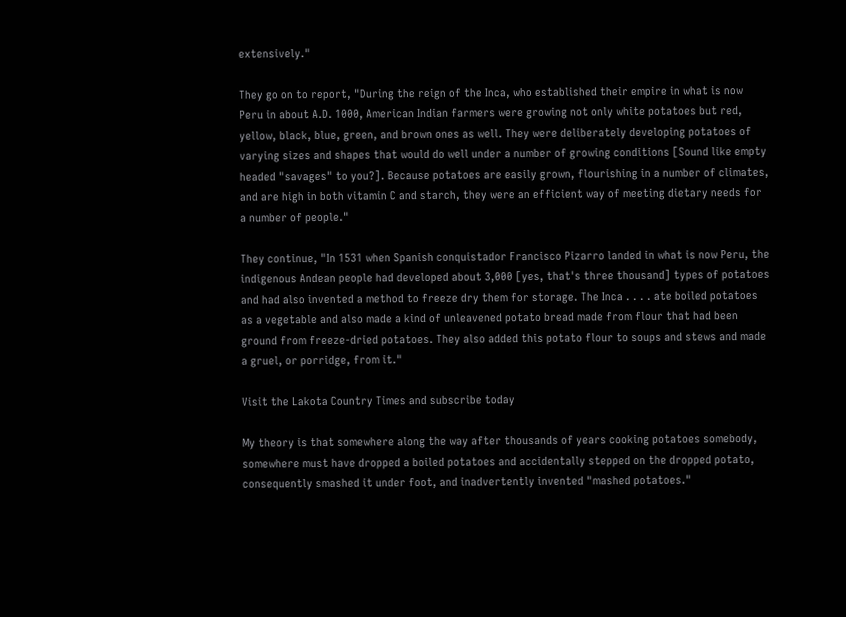extensively."

They go on to report, "During the reign of the Inca, who established their empire in what is now Peru in about A.D. 1000, American Indian farmers were growing not only white potatoes but red, yellow, black, blue, green, and brown ones as well. They were deliberately developing potatoes of varying sizes and shapes that would do well under a number of growing conditions [Sound like empty headed "savages" to you?]. Because potatoes are easily grown, flourishing in a number of climates, and are high in both vitamin C and starch, they were an efficient way of meeting dietary needs for a number of people."

They continue, "In 1531 when Spanish conquistador Francisco Pizarro landed in what is now Peru, the indigenous Andean people had developed about 3,000 [yes, that's three thousand] types of potatoes and had also invented a method to freeze dry them for storage. The Inca . . . . ate boiled potatoes as a vegetable and also made a kind of unleavened potato bread made from flour that had been ground from freeze-dried potatoes. They also added this potato flour to soups and stews and made a gruel, or porridge, from it."

Visit the Lakota Country Times and subscribe today

My theory is that somewhere along the way after thousands of years cooking potatoes somebody, somewhere must have dropped a boiled potatoes and accidentally stepped on the dropped potato, consequently smashed it under foot, and inadvertently invented "mashed potatoes."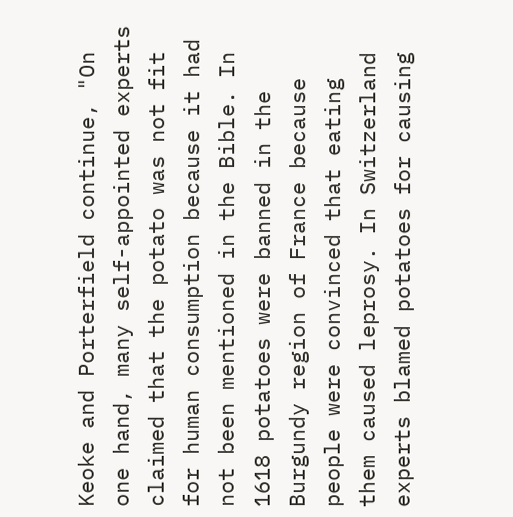Keoke and Porterfield continue, "On one hand, many self-appointed experts claimed that the potato was not fit for human consumption because it had not been mentioned in the Bible. In 1618 potatoes were banned in the Burgundy region of France because people were convinced that eating them caused leprosy. In Switzerland experts blamed potatoes for causing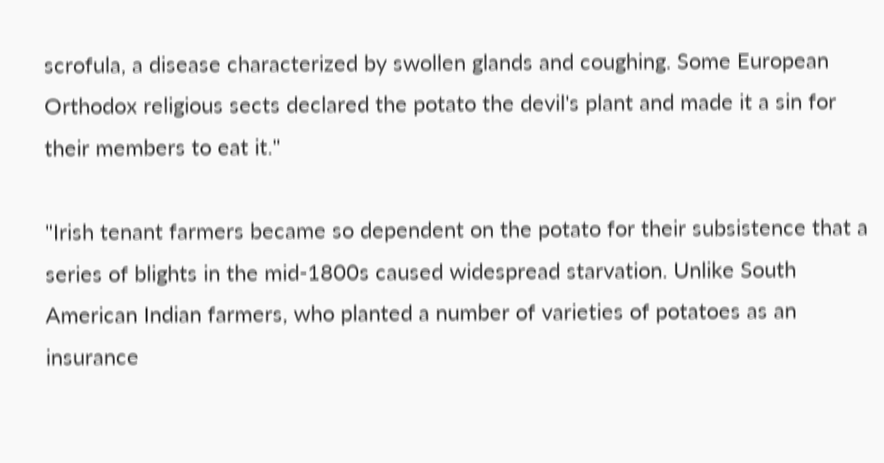scrofula, a disease characterized by swollen glands and coughing. Some European Orthodox religious sects declared the potato the devil's plant and made it a sin for their members to eat it."

"Irish tenant farmers became so dependent on the potato for their subsistence that a series of blights in the mid-1800s caused widespread starvation. Unlike South American Indian farmers, who planted a number of varieties of potatoes as an insurance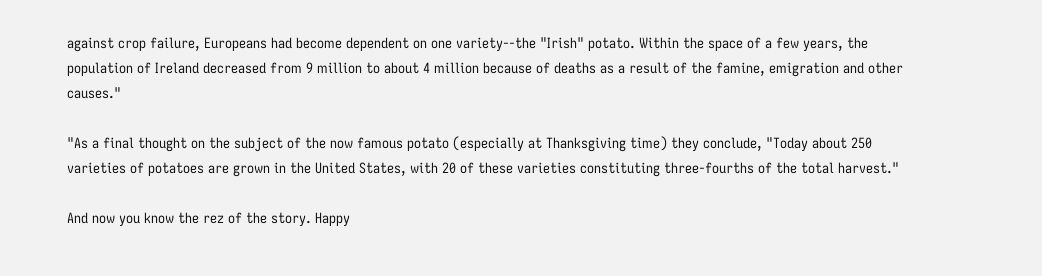against crop failure, Europeans had become dependent on one variety--the "Irish" potato. Within the space of a few years, the population of Ireland decreased from 9 million to about 4 million because of deaths as a result of the famine, emigration and other causes."

"As a final thought on the subject of the now famous potato (especially at Thanksgiving time) they conclude, "Today about 250 varieties of potatoes are grown in the United States, with 20 of these varieties constituting three-fourths of the total harvest."

And now you know the rez of the story. Happy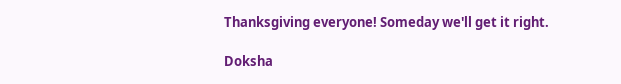Thanksgiving everyone! Someday we'll get it right.

Doksha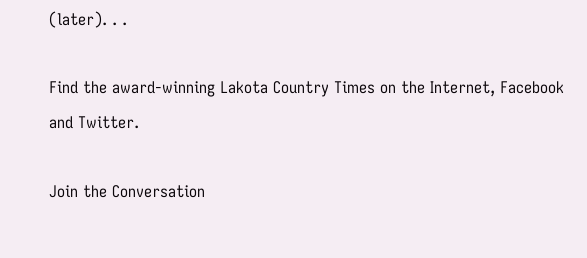(later). . .

Find the award-winning Lakota Country Times on the Internet, Facebook and Twitter.

Join the Conversation